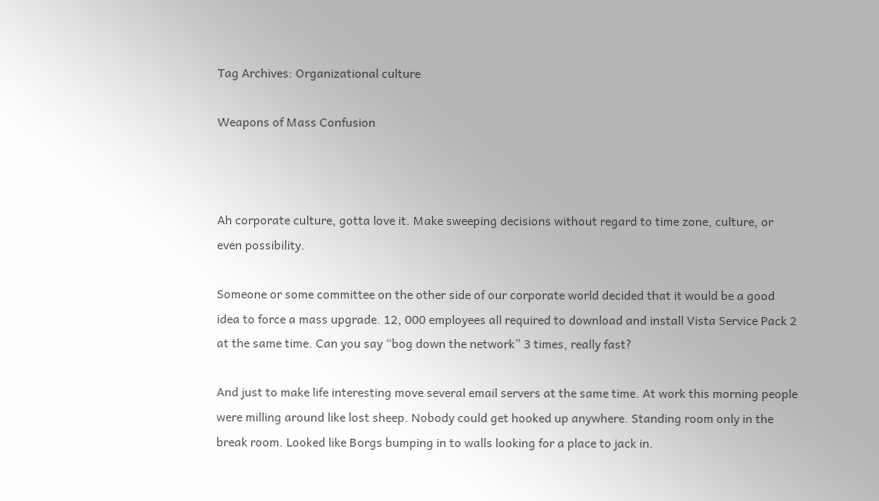Tag Archives: Organizational culture

Weapons of Mass Confusion



Ah corporate culture, gotta love it. Make sweeping decisions without regard to time zone, culture, or even possibility.

Someone or some committee on the other side of our corporate world decided that it would be a good idea to force a mass upgrade. 12, 000 employees all required to download and install Vista Service Pack 2 at the same time. Can you say “bog down the network” 3 times, really fast?

And just to make life interesting move several email servers at the same time. At work this morning people were milling around like lost sheep. Nobody could get hooked up anywhere. Standing room only in the break room. Looked like Borgs bumping in to walls looking for a place to jack in.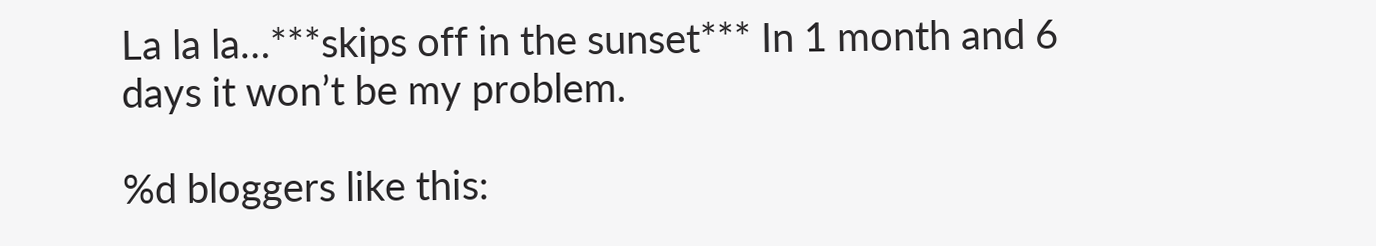La la la…***skips off in the sunset*** In 1 month and 6 days it won’t be my problem.

%d bloggers like this: